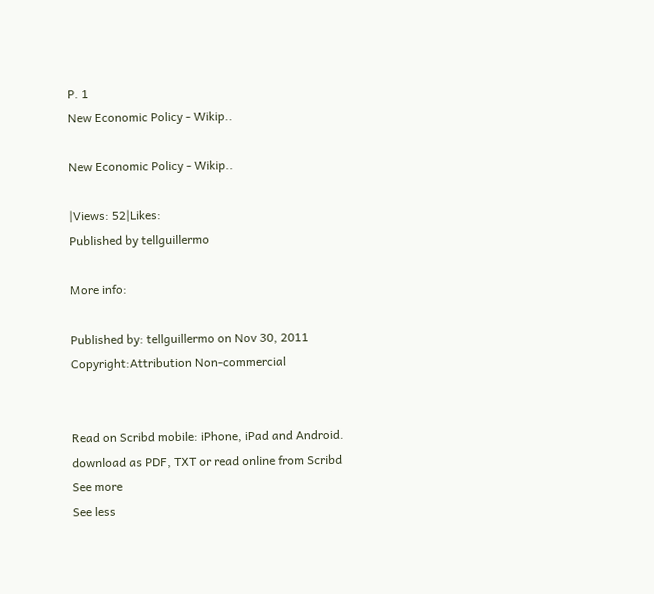P. 1
New Economic Policy - Wikip..

New Economic Policy - Wikip..

|Views: 52|Likes:
Published by tellguillermo

More info:

Published by: tellguillermo on Nov 30, 2011
Copyright:Attribution Non-commercial


Read on Scribd mobile: iPhone, iPad and Android.
download as PDF, TXT or read online from Scribd
See more
See less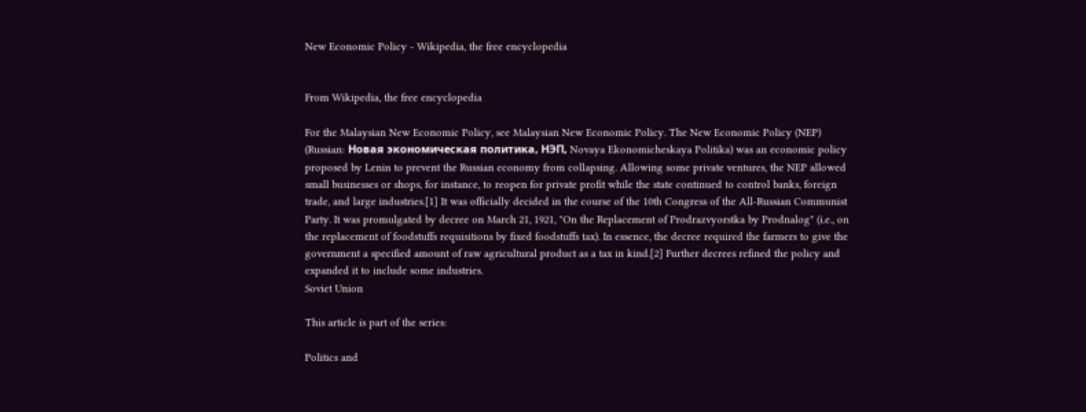New Economic Policy - Wikipedia, the free encyclopedia


From Wikipedia, the free encyclopedia

For the Malaysian New Economic Policy, see Malaysian New Economic Policy. The New Economic Policy (NEP) (Russian: Новая экономическая политика, НЭП, Novaya Ekonomicheskaya Politika) was an economic policy proposed by Lenin to prevent the Russian economy from collapsing. Allowing some private ventures, the NEP allowed small businesses or shops, for instance, to reopen for private profit while the state continued to control banks, foreign trade, and large industries.[1] It was officially decided in the course of the 10th Congress of the All-Russian Communist Party. It was promulgated by decree on March 21, 1921, "On the Replacement of Prodrazvyorstka by Prodnalog" (i.e., on the replacement of foodstuffs requisitions by fixed foodstuffs tax). In essence, the decree required the farmers to give the government a specified amount of raw agricultural product as a tax in kind.[2] Further decrees refined the policy and expanded it to include some industries.
Soviet Union

This article is part of the series:

Politics and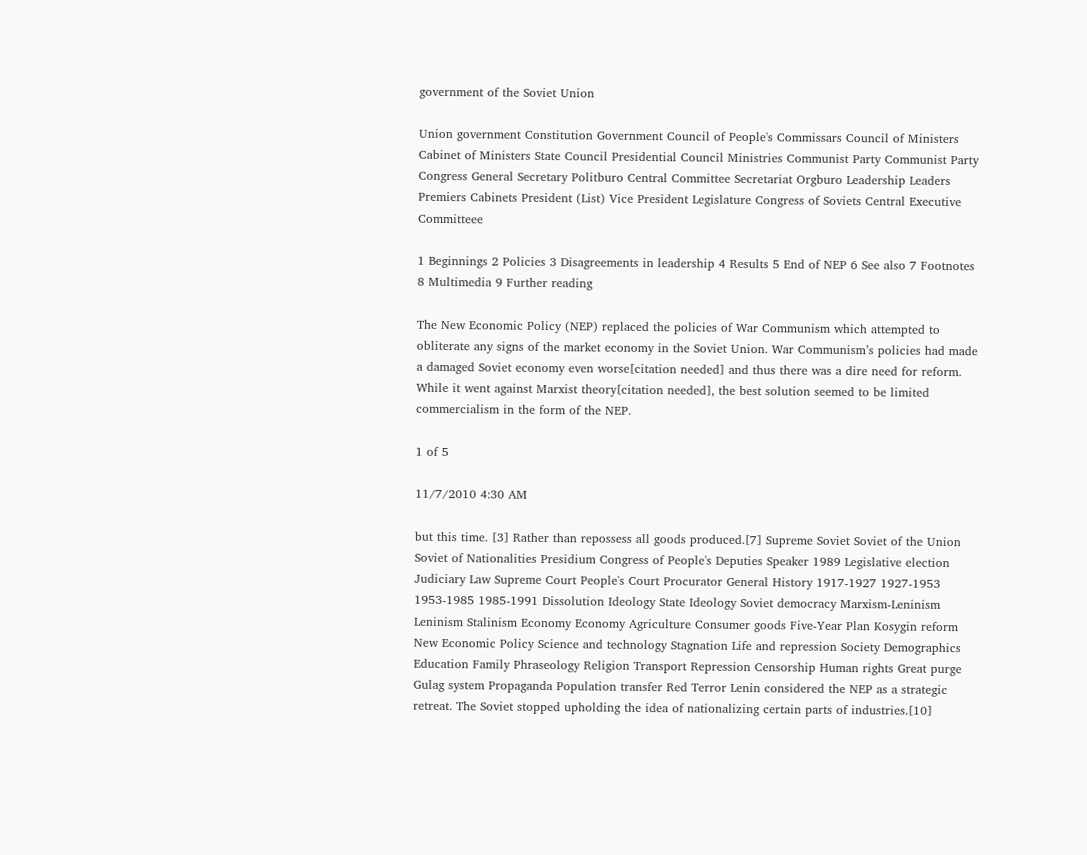government of the Soviet Union

Union government Constitution Government Council of People's Commissars Council of Ministers Cabinet of Ministers State Council Presidential Council Ministries Communist Party Communist Party Congress General Secretary Politburo Central Committee Secretariat Orgburo Leadership Leaders Premiers Cabinets President (List) Vice President Legislature Congress of Soviets Central Executive Committeee

1 Beginnings 2 Policies 3 Disagreements in leadership 4 Results 5 End of NEP 6 See also 7 Footnotes 8 Multimedia 9 Further reading

The New Economic Policy (NEP) replaced the policies of War Communism which attempted to obliterate any signs of the market economy in the Soviet Union. War Communism’s policies had made a damaged Soviet economy even worse[citation needed] and thus there was a dire need for reform. While it went against Marxist theory[citation needed], the best solution seemed to be limited commercialism in the form of the NEP.

1 of 5

11/7/2010 4:30 AM

but this time. [3] Rather than repossess all goods produced.[7] Supreme Soviet Soviet of the Union Soviet of Nationalities Presidium Congress of People's Deputies Speaker 1989 Legislative election Judiciary Law Supreme Court People's Court Procurator General History 1917-1927 1927-1953 1953-1985 1985-1991 Dissolution Ideology State Ideology Soviet democracy Marxism-Leninism Leninism Stalinism Economy Economy Agriculture Consumer goods Five-Year Plan Kosygin reform New Economic Policy Science and technology Stagnation Life and repression Society Demographics Education Family Phraseology Religion Transport Repression Censorship Human rights Great purge Gulag system Propaganda Population transfer Red Terror Lenin considered the NEP as a strategic retreat. The Soviet stopped upholding the idea of nationalizing certain parts of industries.[10]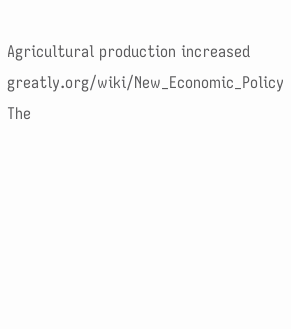Agricultural production increased greatly.org/wiki/New_Economic_Policy The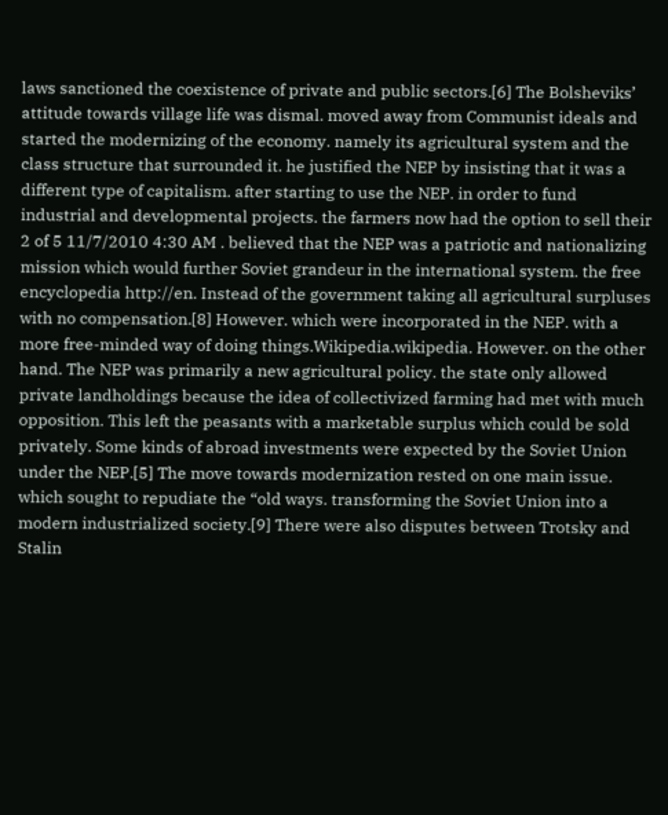laws sanctioned the coexistence of private and public sectors.[6] The Bolsheviks’ attitude towards village life was dismal. moved away from Communist ideals and started the modernizing of the economy. namely its agricultural system and the class structure that surrounded it. he justified the NEP by insisting that it was a different type of capitalism. after starting to use the NEP. in order to fund industrial and developmental projects. the farmers now had the option to sell their 2 of 5 11/7/2010 4:30 AM . believed that the NEP was a patriotic and nationalizing mission which would further Soviet grandeur in the international system. the free encyclopedia http://en. Instead of the government taking all agricultural surpluses with no compensation.[8] However. which were incorporated in the NEP. with a more free-minded way of doing things.Wikipedia.wikipedia. However. on the other hand. The NEP was primarily a new agricultural policy. the state only allowed private landholdings because the idea of collectivized farming had met with much opposition. This left the peasants with a marketable surplus which could be sold privately. Some kinds of abroad investments were expected by the Soviet Union under the NEP.[5] The move towards modernization rested on one main issue. which sought to repudiate the “old ways. transforming the Soviet Union into a modern industrialized society.[9] There were also disputes between Trotsky and Stalin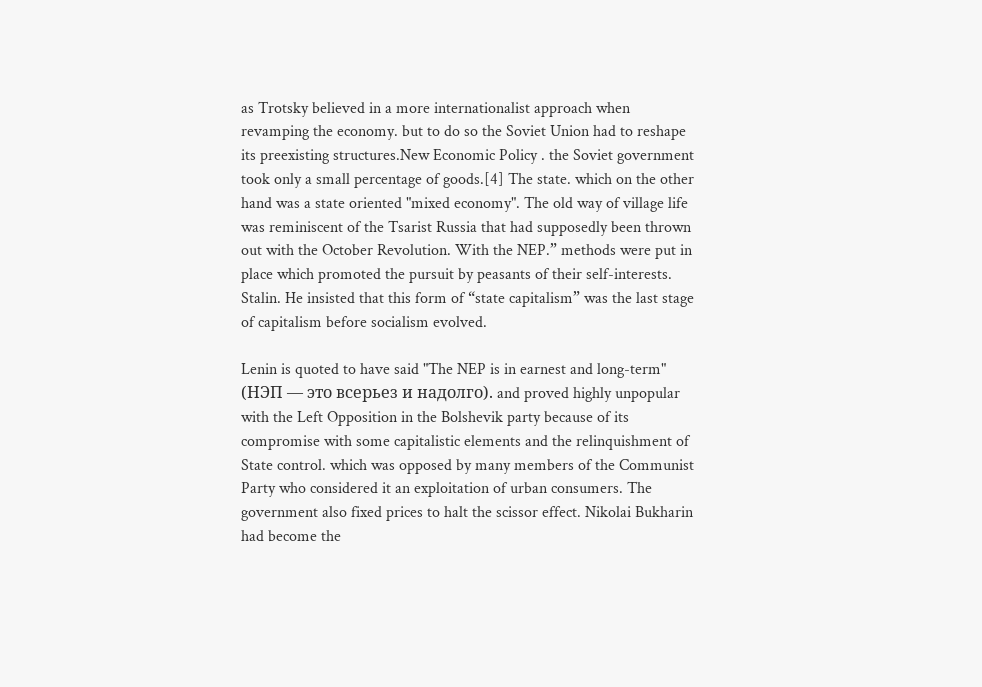as Trotsky believed in a more internationalist approach when revamping the economy. but to do so the Soviet Union had to reshape its preexisting structures.New Economic Policy . the Soviet government took only a small percentage of goods.[4] The state. which on the other hand was a state oriented "mixed economy". The old way of village life was reminiscent of the Tsarist Russia that had supposedly been thrown out with the October Revolution. With the NEP.” methods were put in place which promoted the pursuit by peasants of their self-interests. Stalin. He insisted that this form of “state capitalism” was the last stage of capitalism before socialism evolved.

Lenin is quoted to have said "The NEP is in earnest and long-term" (НЭП — это всерьез и надолго). and proved highly unpopular with the Left Opposition in the Bolshevik party because of its compromise with some capitalistic elements and the relinquishment of State control. which was opposed by many members of the Communist Party who considered it an exploitation of urban consumers. The government also fixed prices to halt the scissor effect. Nikolai Bukharin had become the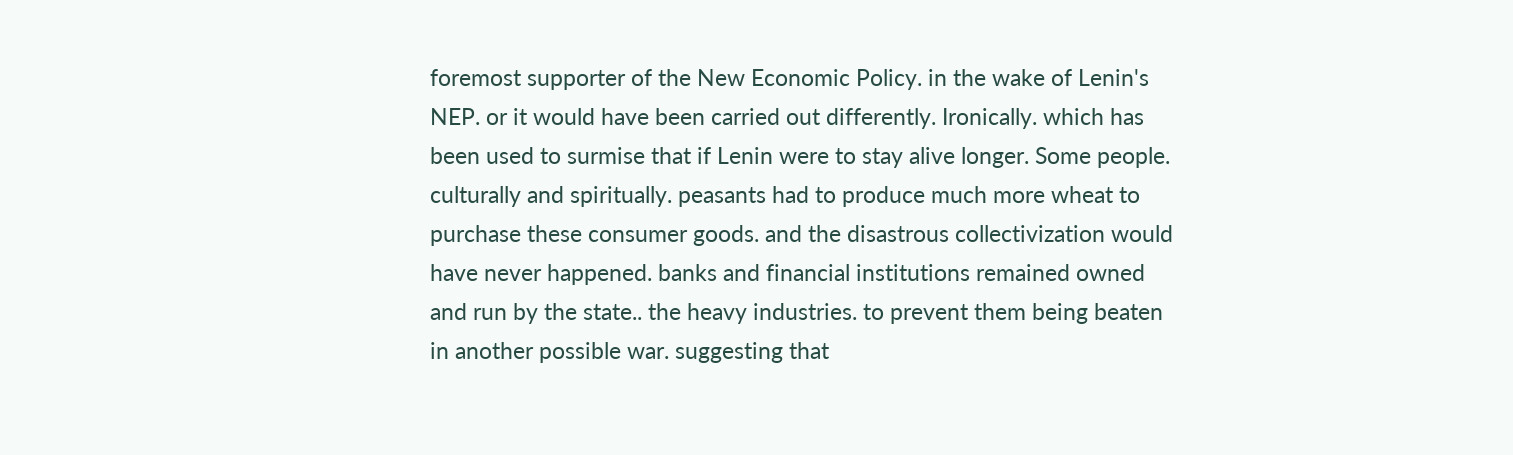foremost supporter of the New Economic Policy. in the wake of Lenin's NEP. or it would have been carried out differently. Ironically. which has been used to surmise that if Lenin were to stay alive longer. Some people. culturally and spiritually. peasants had to produce much more wheat to purchase these consumer goods. and the disastrous collectivization would have never happened. banks and financial institutions remained owned and run by the state.. the heavy industries. to prevent them being beaten in another possible war. suggesting that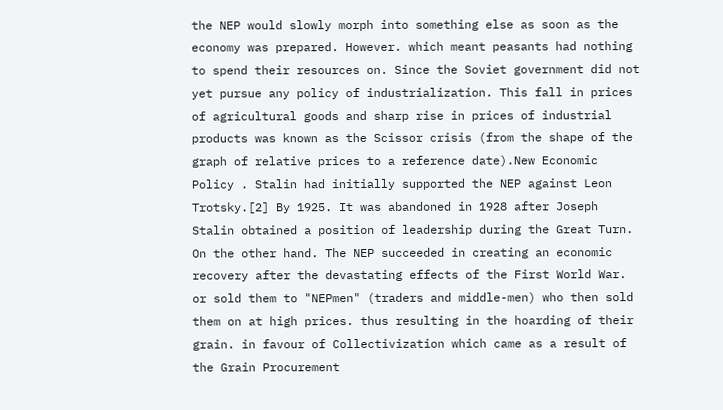the NEP would slowly morph into something else as soon as the economy was prepared. However. which meant peasants had nothing to spend their resources on. Since the Soviet government did not yet pursue any policy of industrialization. This fall in prices of agricultural goods and sharp rise in prices of industrial products was known as the Scissor crisis (from the shape of the graph of relative prices to a reference date).New Economic Policy . Stalin had initially supported the NEP against Leon Trotsky.[2] By 1925. It was abandoned in 1928 after Joseph Stalin obtained a position of leadership during the Great Turn. On the other hand. The NEP succeeded in creating an economic recovery after the devastating effects of the First World War. or sold them to "NEPmen" (traders and middle-men) who then sold them on at high prices. thus resulting in the hoarding of their grain. in favour of Collectivization which came as a result of the Grain Procurement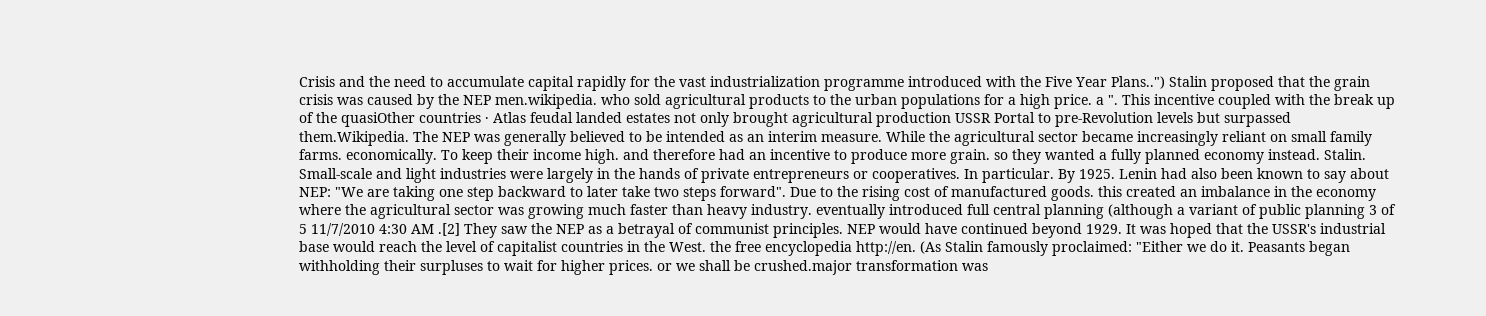Crisis and the need to accumulate capital rapidly for the vast industrialization programme introduced with the Five Year Plans..") Stalin proposed that the grain crisis was caused by the NEP men.wikipedia. who sold agricultural products to the urban populations for a high price. a ". This incentive coupled with the break up of the quasiOther countries · Atlas feudal landed estates not only brought agricultural production USSR Portal to pre-Revolution levels but surpassed them.Wikipedia. The NEP was generally believed to be intended as an interim measure. While the agricultural sector became increasingly reliant on small family farms. economically. To keep their income high. and therefore had an incentive to produce more grain. so they wanted a fully planned economy instead. Stalin. Small-scale and light industries were largely in the hands of private entrepreneurs or cooperatives. In particular. By 1925. Lenin had also been known to say about NEP: "We are taking one step backward to later take two steps forward". Due to the rising cost of manufactured goods. this created an imbalance in the economy where the agricultural sector was growing much faster than heavy industry. eventually introduced full central planning (although a variant of public planning 3 of 5 11/7/2010 4:30 AM .[2] They saw the NEP as a betrayal of communist principles. NEP would have continued beyond 1929. It was hoped that the USSR's industrial base would reach the level of capitalist countries in the West. the free encyclopedia http://en. (As Stalin famously proclaimed: "Either we do it. Peasants began withholding their surpluses to wait for higher prices. or we shall be crushed.major transformation was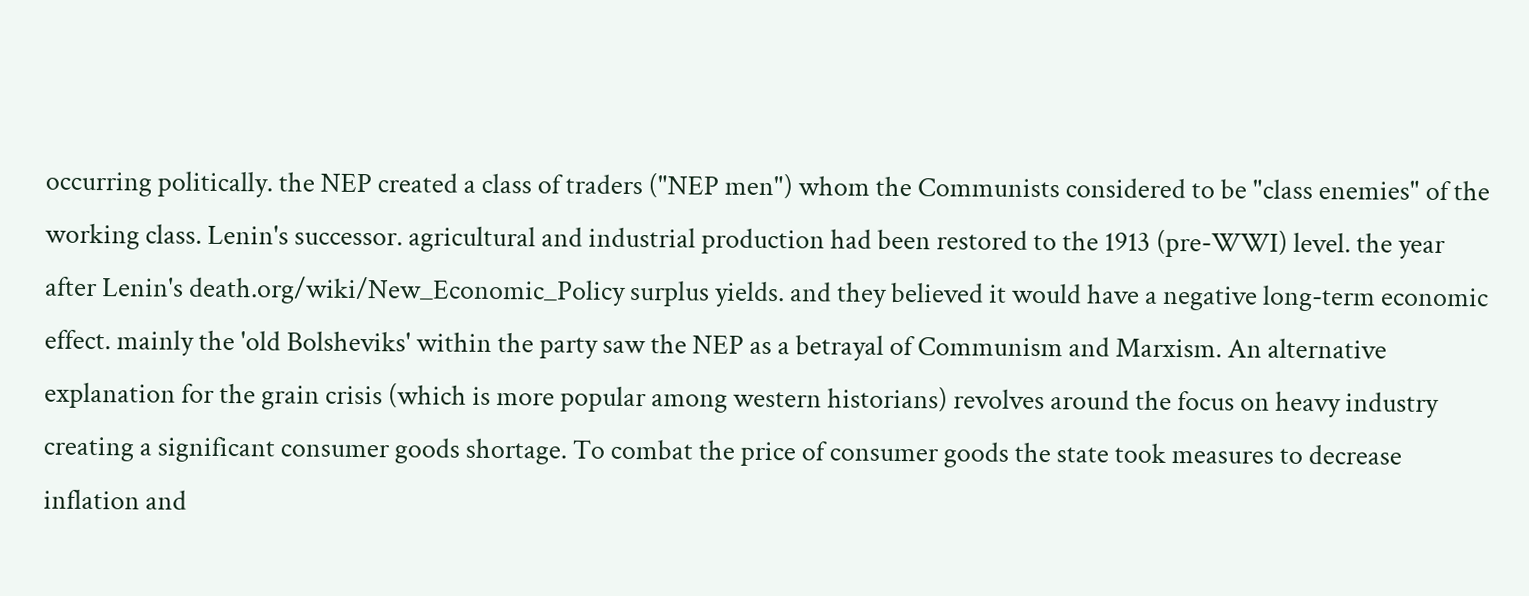occurring politically. the NEP created a class of traders ("NEP men") whom the Communists considered to be "class enemies" of the working class. Lenin's successor. agricultural and industrial production had been restored to the 1913 (pre-WWI) level. the year after Lenin's death.org/wiki/New_Economic_Policy surplus yields. and they believed it would have a negative long-term economic effect. mainly the 'old Bolsheviks' within the party saw the NEP as a betrayal of Communism and Marxism. An alternative explanation for the grain crisis (which is more popular among western historians) revolves around the focus on heavy industry creating a significant consumer goods shortage. To combat the price of consumer goods the state took measures to decrease inflation and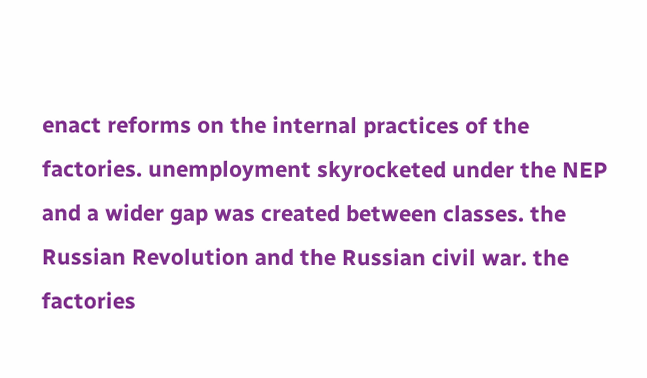enact reforms on the internal practices of the factories. unemployment skyrocketed under the NEP and a wider gap was created between classes. the Russian Revolution and the Russian civil war. the factories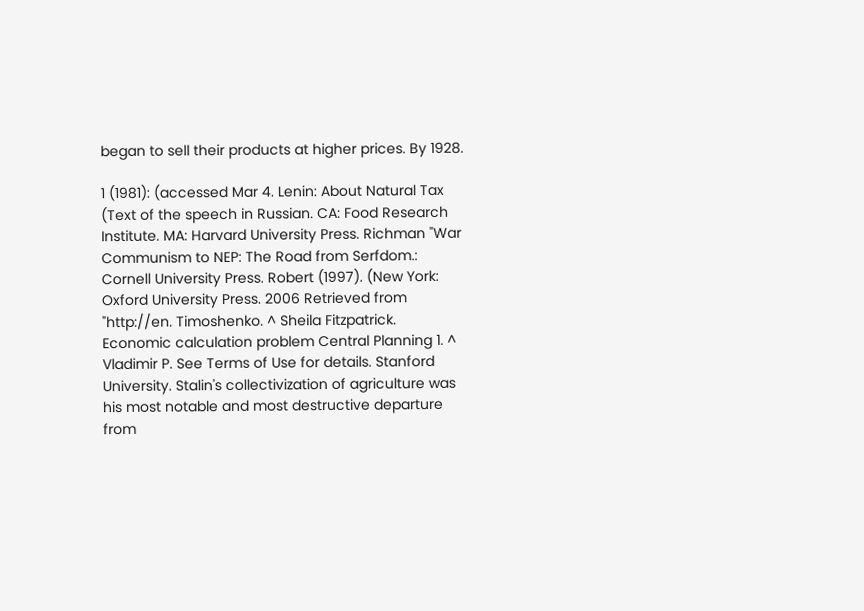began to sell their products at higher prices. By 1928.

1 (1981): (accessed Mar 4. Lenin: About Natural Tax (Text of the speech in Russian. CA: Food Research Institute. MA: Harvard University Press. Richman "War Communism to NEP: The Road from Serfdom.: Cornell University Press. Robert (1997). (New York: Oxford University Press. 2006 Retrieved from "http://en. Timoshenko. ^ Sheila Fitzpatrick. Economic calculation problem Central Planning 1. ^ Vladimir P. See Terms of Use for details. Stanford University. Stalin's collectivization of agriculture was his most notable and most destructive departure from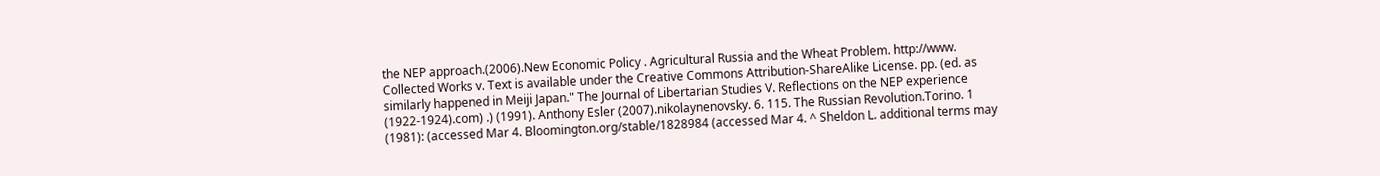the NEP approach.(2006).New Economic Policy . Agricultural Russia and the Wheat Problem. http://www. Collected Works v. Text is available under the Creative Commons Attribution-ShareAlike License. pp. (ed. as similarly happened in Meiji Japan." The Journal of Libertarian Studies V. Reflections on the NEP experience (1922-1924).com) .) (1991). Anthony Esler (2007).nikolaynenovsky. 6. 115. The Russian Revolution.Torino. 1 (1981): (accessed Mar 4. Bloomington.org/stable/1828984 (accessed Mar 4. ^ Sheldon L. additional terms may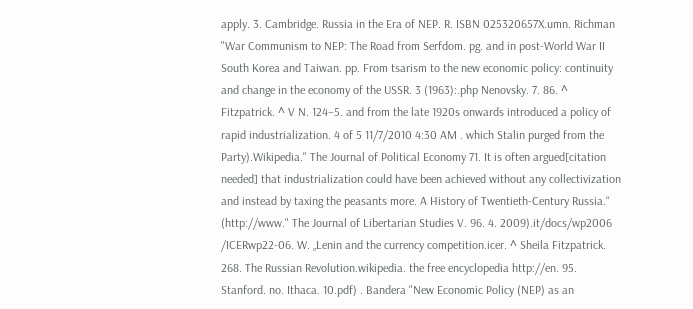apply. 3. Cambridge. Russia in the Era of NEP. R. ISBN 025320657X.umn. Richman "War Communism to NEP: The Road from Serfdom. pg. and in post-World War II South Korea and Taiwan. pp. From tsarism to the new economic policy: continuity and change in the economy of the USSR. 3 (1963):.php Nenovsky. 7. 86. ^ Fitzpatrick. ^ V N. 124–5. and from the late 1920s onwards introduced a policy of rapid industrialization. 4 of 5 11/7/2010 4:30 AM . which Stalin purged from the Party).Wikipedia." The Journal of Political Economy 71. It is often argued[citation needed] that industrialization could have been achieved without any collectivization and instead by taxing the peasants more. A History of Twentieth-Century Russia.“ (http://www." The Journal of Libertarian Studies V. 96. 4. 2009).it/docs/wp2006 /ICERwp22-06. W. „Lenin and the currency competition.icer. ^ Sheila Fitzpatrick. 268. The Russian Revolution.wikipedia. the free encyclopedia http://en. 95. Stanford. no. Ithaca. 10.pdf) . Bandera "New Economic Policy (NEP) as an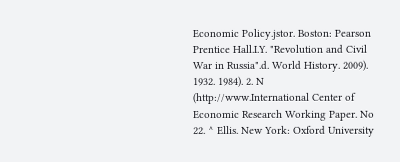Economic Policy.jstor. Boston: Pearson Prentice Hall.I.Y. "Revolution and Civil War in Russia".d. World History. 2009). 1932. 1984). 2. N (http://www.International Center of Economic Research Working Paper. No 22. ^ Ellis. New York: Oxford University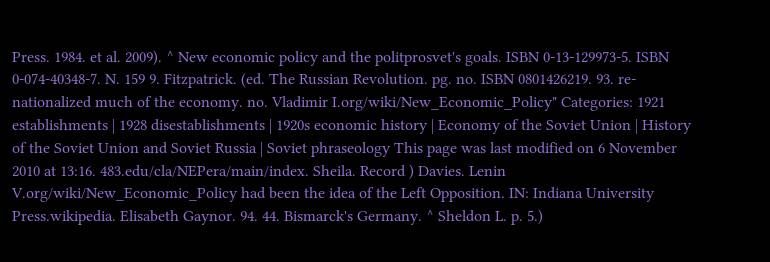Press. 1984. et al. 2009). ^ New economic policy and the politprosvet's goals. ISBN 0-13-129973-5. ISBN 0-074-40348-7. N. 159 9. Fitzpatrick. (ed. The Russian Revolution. pg. no. ISBN 0801426219. 93. re-nationalized much of the economy. no. Vladimir I.org/wiki/New_Economic_Policy" Categories: 1921 establishments | 1928 disestablishments | 1920s economic history | Economy of the Soviet Union | History of the Soviet Union and Soviet Russia | Soviet phraseology This page was last modified on 6 November 2010 at 13:16. 483.edu/cla/NEPera/main/index. Sheila. Record ) Davies. Lenin V.org/wiki/New_Economic_Policy had been the idea of the Left Opposition. IN: Indiana University Press.wikipedia. Elisabeth Gaynor. 94. 44. Bismarck's Germany. ^ Sheldon L. p. 5.)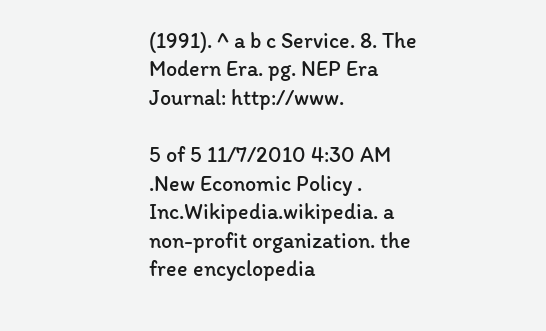(1991). ^ a b c Service. 8. The Modern Era. pg. NEP Era Journal: http://www.

5 of 5 11/7/2010 4:30 AM .New Economic Policy . Inc.Wikipedia.wikipedia. a non-profit organization. the free encyclopedia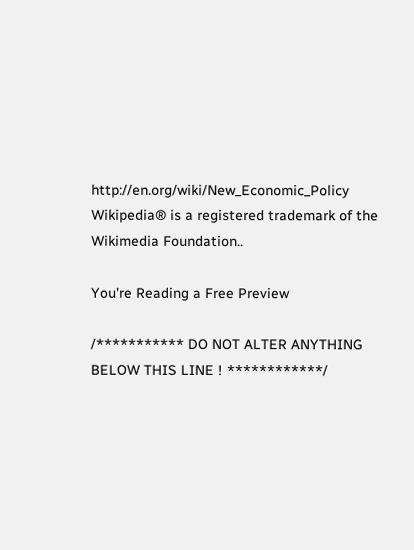http://en.org/wiki/New_Economic_Policy Wikipedia® is a registered trademark of the Wikimedia Foundation..

You're Reading a Free Preview

/*********** DO NOT ALTER ANYTHING BELOW THIS LINE ! ************/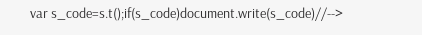var s_code=s.t();if(s_code)document.write(s_code)//-->